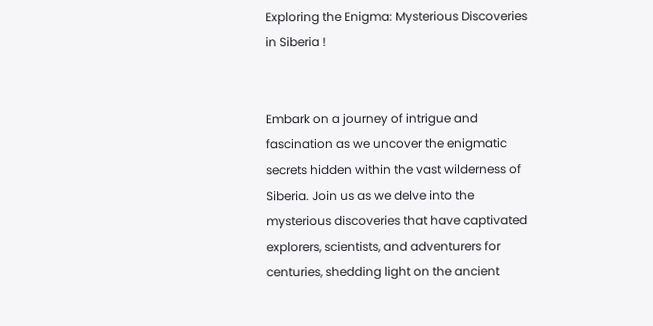Exploring the Enigma: Mysterious Discoveries in Siberia !


Embark on a journey of intrigue and fascination as we uncover the enigmatic secrets hidden within the vast wilderness of Siberia. Join us as we delve into the mysterious discoveries that have captivated explorers, scientists, and adventurers for centuries, shedding light on the ancient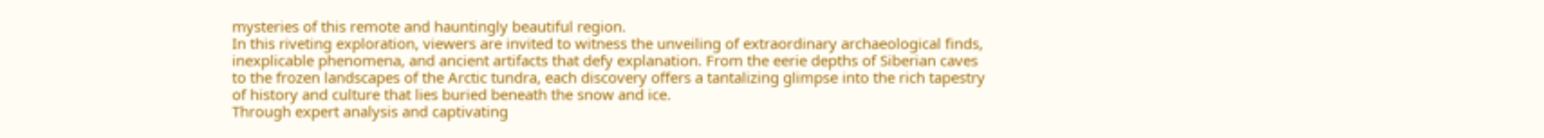mysteries of this remote and hauntingly beautiful region.
In this riveting exploration, viewers are invited to witness the unveiling of extraordinary archaeological finds, inexplicable phenomena, and ancient artifacts that defy explanation. From the eerie depths of Siberian caves to the frozen landscapes of the Arctic tundra, each discovery offers a tantalizing glimpse into the rich tapestry of history and culture that lies buried beneath the snow and ice.
Through expert analysis and captivating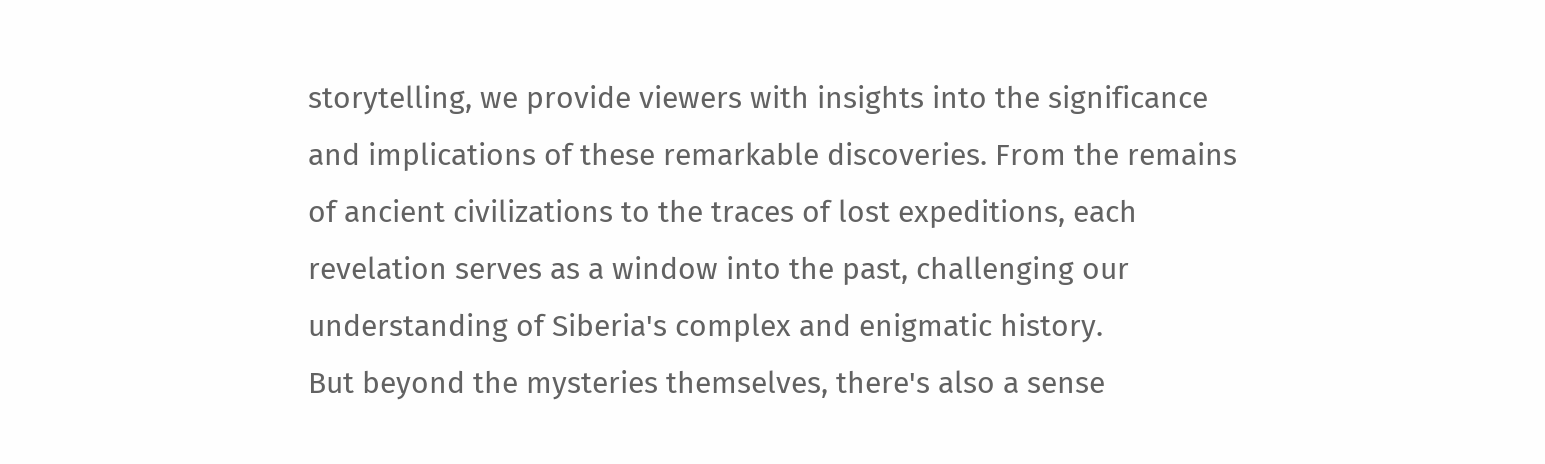storytelling, we provide viewers with insights into the significance and implications of these remarkable discoveries. From the remains of ancient civilizations to the traces of lost expeditions, each revelation serves as a window into the past, challenging our understanding of Siberia's complex and enigmatic history.
But beyond the mysteries themselves, there's also a sense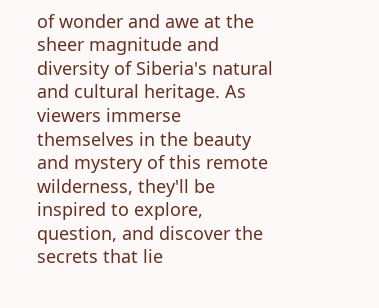of wonder and awe at the sheer magnitude and diversity of Siberia's natural and cultural heritage. As viewers immerse themselves in the beauty and mystery of this remote wilderness, they'll be inspired to explore, question, and discover the secrets that lie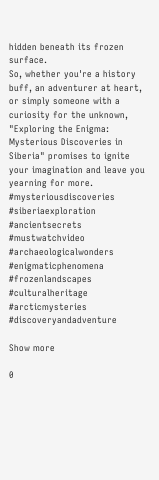hidden beneath its frozen surface.
So, whether you're a history buff, an adventurer at heart, or simply someone with a curiosity for the unknown, "Exploring the Enigma: Mysterious Discoveries in Siberia" promises to ignite your imagination and leave you yearning for more.
#mysteriousdiscoveries #siberiaexploration #ancientsecrets #mustwatchvideo #archaeologicalwonders #enigmaticphenomena #frozenlandscapes #culturalheritage #arcticmysteries #discoveryandadventure

Show more

0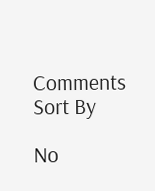Comments Sort By

No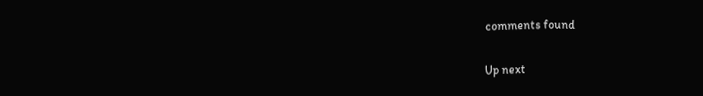comments found

Up next